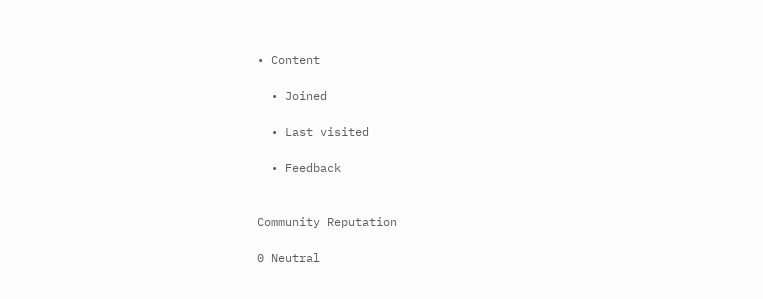• Content

  • Joined

  • Last visited

  • Feedback


Community Reputation

0 Neutral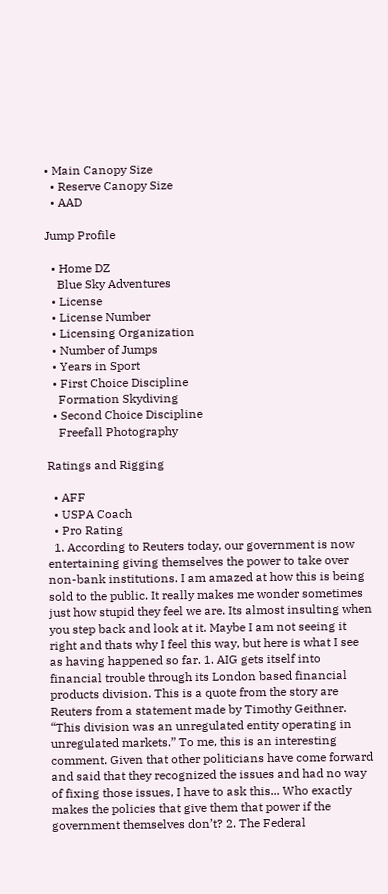• Main Canopy Size
  • Reserve Canopy Size
  • AAD

Jump Profile

  • Home DZ
    Blue Sky Adventures
  • License
  • License Number
  • Licensing Organization
  • Number of Jumps
  • Years in Sport
  • First Choice Discipline
    Formation Skydiving
  • Second Choice Discipline
    Freefall Photography

Ratings and Rigging

  • AFF
  • USPA Coach
  • Pro Rating
  1. According to Reuters today, our government is now entertaining giving themselves the power to take over non-bank institutions. I am amazed at how this is being sold to the public. It really makes me wonder sometimes just how stupid they feel we are. Its almost insulting when you step back and look at it. Maybe I am not seeing it right and thats why I feel this way, but here is what I see as having happened so far. 1. AIG gets itself into financial trouble through its London based financial products division. This is a quote from the story are Reuters from a statement made by Timothy Geithner. “This division was an unregulated entity operating in unregulated markets.” To me, this is an interesting comment. Given that other politicians have come forward and said that they recognized the issues and had no way of fixing those issues, I have to ask this... Who exactly makes the policies that give them that power if the government themselves don’t? 2. The Federal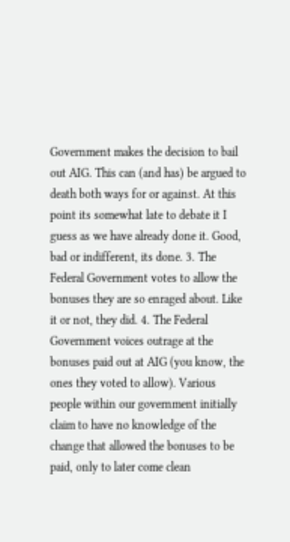Government makes the decision to bail out AIG. This can (and has) be argued to death both ways for or against. At this point its somewhat late to debate it I guess as we have already done it. Good, bad or indifferent, its done. 3. The Federal Government votes to allow the bonuses they are so enraged about. Like it or not, they did. 4. The Federal Government voices outrage at the bonuses paid out at AIG (you know, the ones they voted to allow). Various people within our government initially claim to have no knowledge of the change that allowed the bonuses to be paid, only to later come clean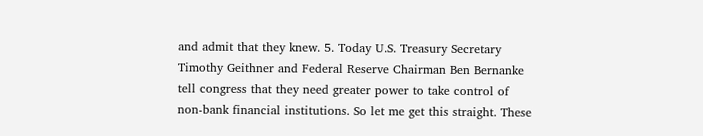and admit that they knew. 5. Today U.S. Treasury Secretary Timothy Geithner and Federal Reserve Chairman Ben Bernanke tell congress that they need greater power to take control of non-bank financial institutions. So let me get this straight. These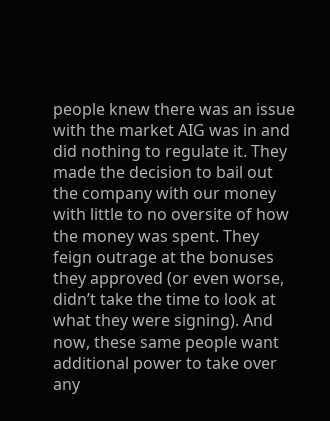people knew there was an issue with the market AIG was in and did nothing to regulate it. They made the decision to bail out the company with our money with little to no oversite of how the money was spent. They feign outrage at the bonuses they approved (or even worse, didn’t take the time to look at what they were signing). And now, these same people want additional power to take over any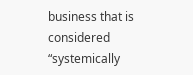business that is considered “systemically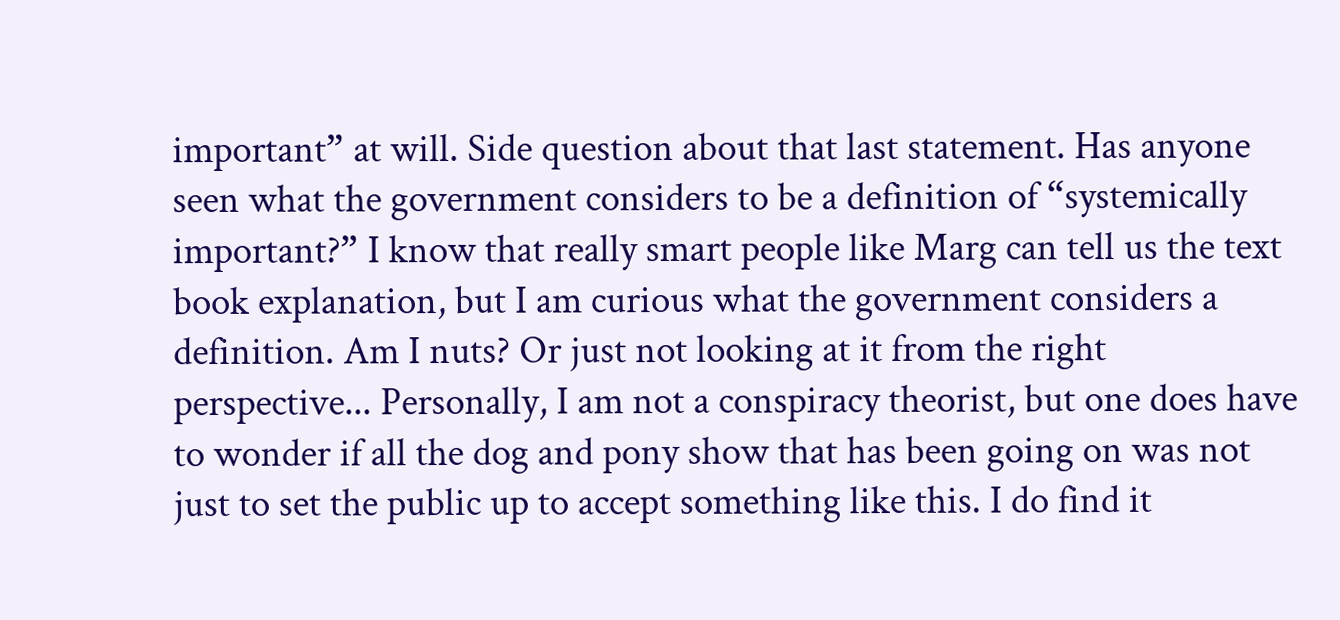important” at will. Side question about that last statement. Has anyone seen what the government considers to be a definition of “systemically important?” I know that really smart people like Marg can tell us the text book explanation, but I am curious what the government considers a definition. Am I nuts? Or just not looking at it from the right perspective... Personally, I am not a conspiracy theorist, but one does have to wonder if all the dog and pony show that has been going on was not just to set the public up to accept something like this. I do find it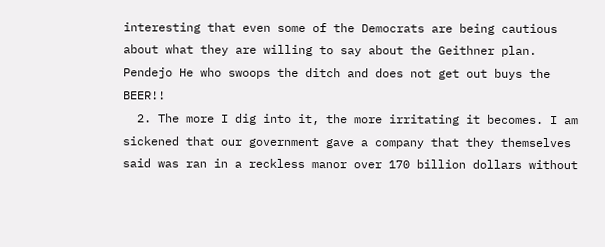interesting that even some of the Democrats are being cautious about what they are willing to say about the Geithner plan. Pendejo He who swoops the ditch and does not get out buys the BEER!!
  2. The more I dig into it, the more irritating it becomes. I am sickened that our government gave a company that they themselves said was ran in a reckless manor over 170 billion dollars without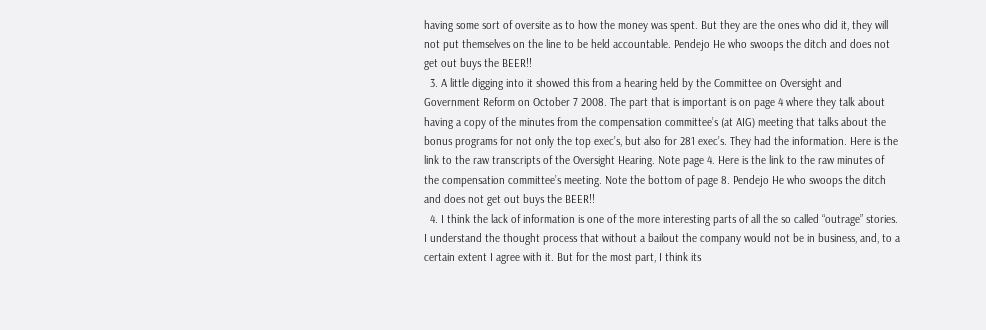having some sort of oversite as to how the money was spent. But they are the ones who did it, they will not put themselves on the line to be held accountable. Pendejo He who swoops the ditch and does not get out buys the BEER!!
  3. A little digging into it showed this from a hearing held by the Committee on Oversight and Government Reform on October 7 2008. The part that is important is on page 4 where they talk about having a copy of the minutes from the compensation committee’s (at AIG) meeting that talks about the bonus programs for not only the top exec’s, but also for 281 exec’s. They had the information. Here is the link to the raw transcripts of the Oversight Hearing. Note page 4. Here is the link to the raw minutes of the compensation committee’s meeting. Note the bottom of page 8. Pendejo He who swoops the ditch and does not get out buys the BEER!!
  4. I think the lack of information is one of the more interesting parts of all the so called “outrage” stories. I understand the thought process that without a bailout the company would not be in business, and, to a certain extent I agree with it. But for the most part, I think its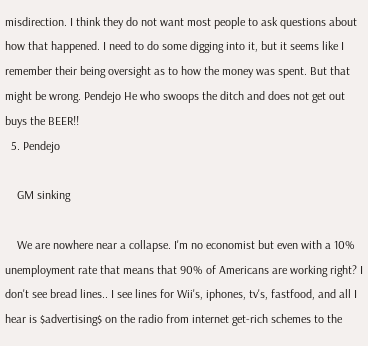misdirection. I think they do not want most people to ask questions about how that happened. I need to do some digging into it, but it seems like I remember their being oversight as to how the money was spent. But that might be wrong. Pendejo He who swoops the ditch and does not get out buys the BEER!!
  5. Pendejo

    GM sinking

    We are nowhere near a collapse. I'm no economist but even with a 10% unemployment rate that means that 90% of Americans are working right? I don't see bread lines.. I see lines for Wii's, iphones, tv's, fastfood, and all I hear is $advertising$ on the radio from internet get-rich schemes to the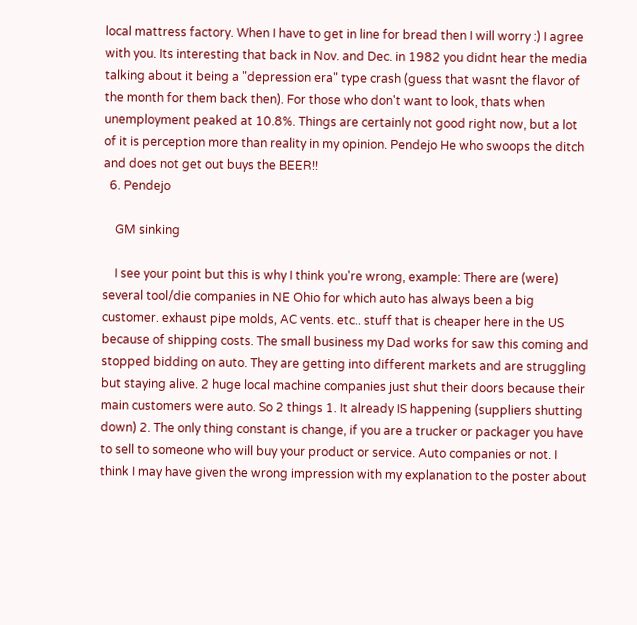local mattress factory. When I have to get in line for bread then I will worry :) I agree with you. Its interesting that back in Nov. and Dec. in 1982 you didnt hear the media talking about it being a "depression era" type crash (guess that wasnt the flavor of the month for them back then). For those who don't want to look, thats when unemployment peaked at 10.8%. Things are certainly not good right now, but a lot of it is perception more than reality in my opinion. Pendejo He who swoops the ditch and does not get out buys the BEER!!
  6. Pendejo

    GM sinking

    I see your point but this is why I think you're wrong, example: There are (were) several tool/die companies in NE Ohio for which auto has always been a big customer. exhaust pipe molds, AC vents. etc.. stuff that is cheaper here in the US because of shipping costs. The small business my Dad works for saw this coming and stopped bidding on auto. They are getting into different markets and are struggling but staying alive. 2 huge local machine companies just shut their doors because their main customers were auto. So 2 things 1. It already IS happening (suppliers shutting down) 2. The only thing constant is change, if you are a trucker or packager you have to sell to someone who will buy your product or service. Auto companies or not. I think I may have given the wrong impression with my explanation to the poster about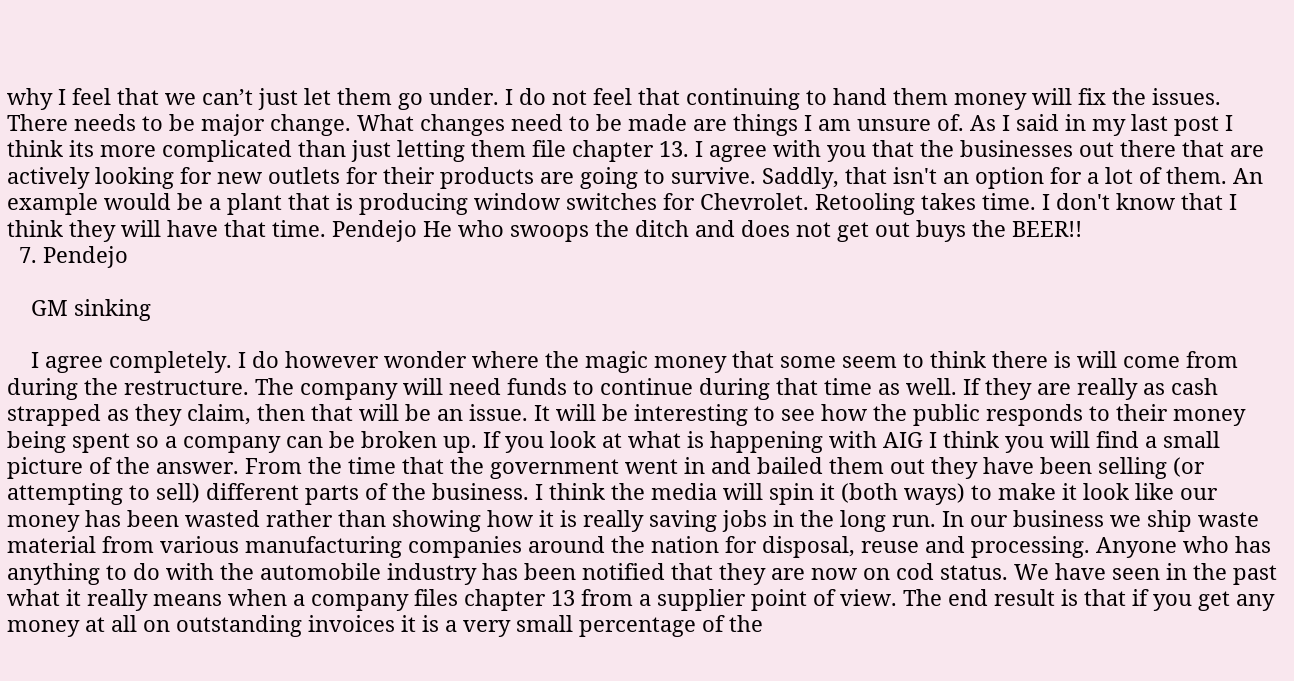why I feel that we can’t just let them go under. I do not feel that continuing to hand them money will fix the issues. There needs to be major change. What changes need to be made are things I am unsure of. As I said in my last post I think its more complicated than just letting them file chapter 13. I agree with you that the businesses out there that are actively looking for new outlets for their products are going to survive. Saddly, that isn't an option for a lot of them. An example would be a plant that is producing window switches for Chevrolet. Retooling takes time. I don't know that I think they will have that time. Pendejo He who swoops the ditch and does not get out buys the BEER!!
  7. Pendejo

    GM sinking

    I agree completely. I do however wonder where the magic money that some seem to think there is will come from during the restructure. The company will need funds to continue during that time as well. If they are really as cash strapped as they claim, then that will be an issue. It will be interesting to see how the public responds to their money being spent so a company can be broken up. If you look at what is happening with AIG I think you will find a small picture of the answer. From the time that the government went in and bailed them out they have been selling (or attempting to sell) different parts of the business. I think the media will spin it (both ways) to make it look like our money has been wasted rather than showing how it is really saving jobs in the long run. In our business we ship waste material from various manufacturing companies around the nation for disposal, reuse and processing. Anyone who has anything to do with the automobile industry has been notified that they are now on cod status. We have seen in the past what it really means when a company files chapter 13 from a supplier point of view. The end result is that if you get any money at all on outstanding invoices it is a very small percentage of the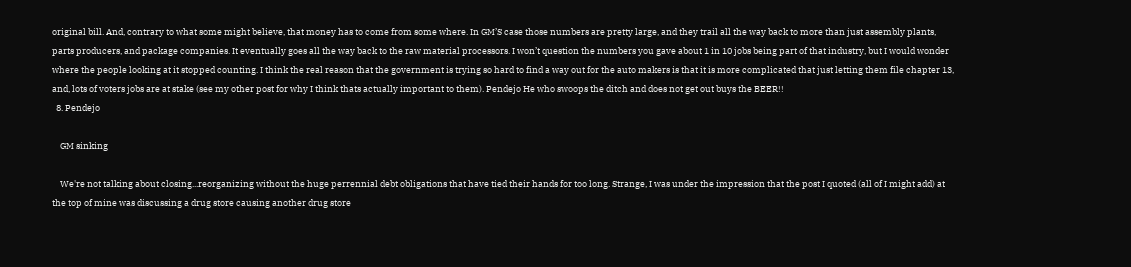original bill. And, contrary to what some might believe, that money has to come from some where. In GM’S case those numbers are pretty large, and they trail all the way back to more than just assembly plants, parts producers, and package companies. It eventually goes all the way back to the raw material processors. I won’t question the numbers you gave about 1 in 10 jobs being part of that industry, but I would wonder where the people looking at it stopped counting. I think the real reason that the government is trying so hard to find a way out for the auto makers is that it is more complicated that just letting them file chapter 13, and, lots of voters jobs are at stake (see my other post for why I think thats actually important to them). Pendejo He who swoops the ditch and does not get out buys the BEER!!
  8. Pendejo

    GM sinking

    We're not talking about closing...reorganizing without the huge perrennial debt obligations that have tied their hands for too long. Strange, I was under the impression that the post I quoted (all of I might add) at the top of mine was discussing a drug store causing another drug store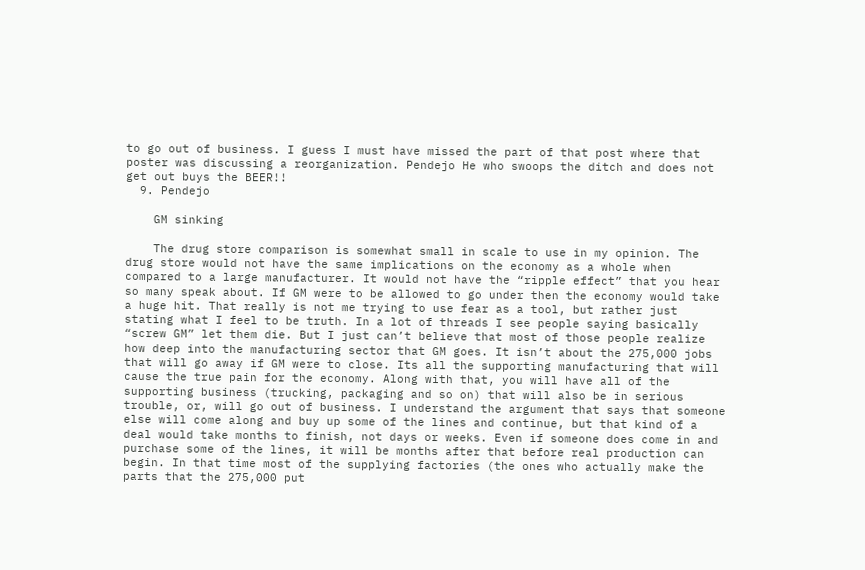to go out of business. I guess I must have missed the part of that post where that poster was discussing a reorganization. Pendejo He who swoops the ditch and does not get out buys the BEER!!
  9. Pendejo

    GM sinking

    The drug store comparison is somewhat small in scale to use in my opinion. The drug store would not have the same implications on the economy as a whole when compared to a large manufacturer. It would not have the “ripple effect” that you hear so many speak about. If GM were to be allowed to go under then the economy would take a huge hit. That really is not me trying to use fear as a tool, but rather just stating what I feel to be truth. In a lot of threads I see people saying basically “screw GM” let them die. But I just can’t believe that most of those people realize how deep into the manufacturing sector that GM goes. It isn’t about the 275,000 jobs that will go away if GM were to close. Its all the supporting manufacturing that will cause the true pain for the economy. Along with that, you will have all of the supporting business (trucking, packaging and so on) that will also be in serious trouble, or, will go out of business. I understand the argument that says that someone else will come along and buy up some of the lines and continue, but that kind of a deal would take months to finish, not days or weeks. Even if someone does come in and purchase some of the lines, it will be months after that before real production can begin. In that time most of the supplying factories (the ones who actually make the parts that the 275,000 put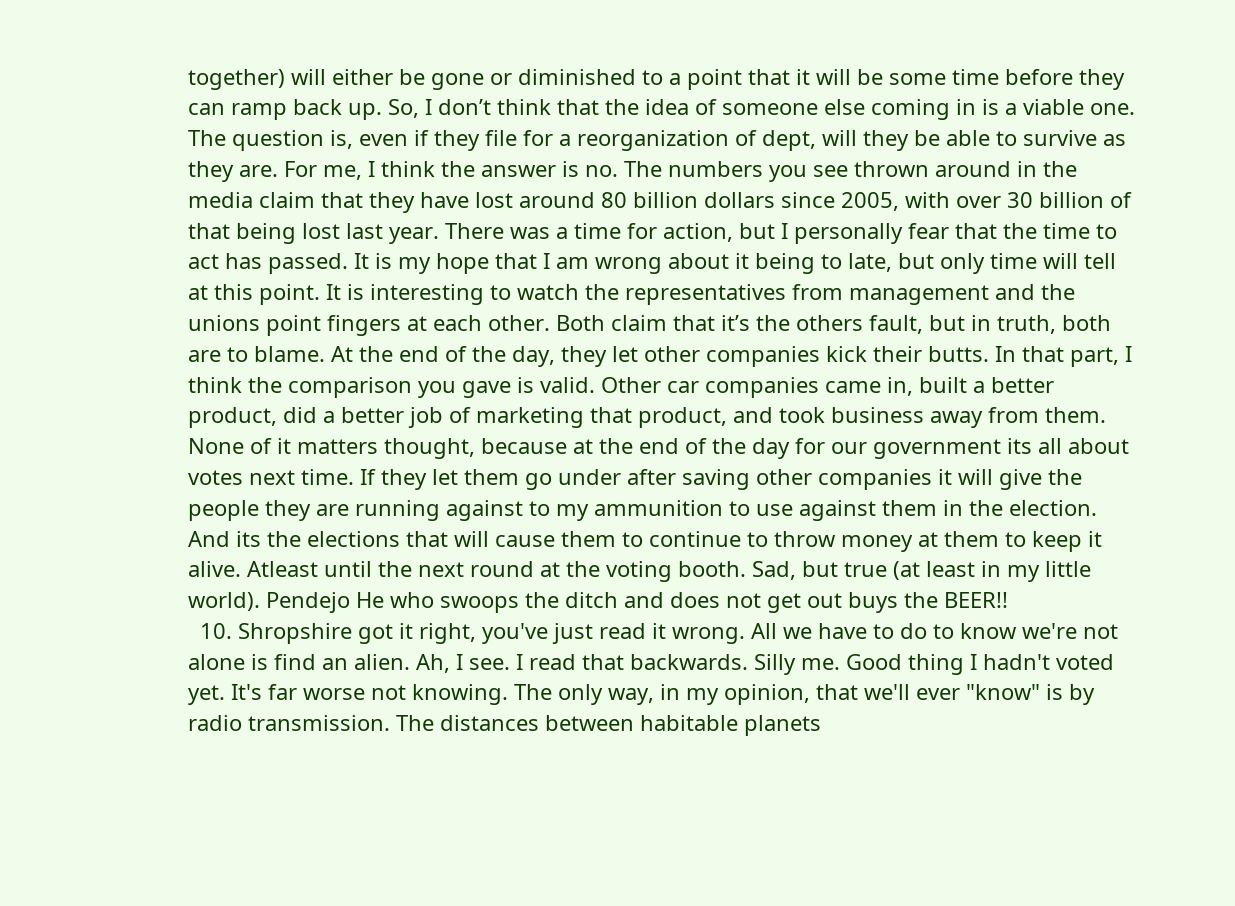together) will either be gone or diminished to a point that it will be some time before they can ramp back up. So, I don’t think that the idea of someone else coming in is a viable one. The question is, even if they file for a reorganization of dept, will they be able to survive as they are. For me, I think the answer is no. The numbers you see thrown around in the media claim that they have lost around 80 billion dollars since 2005, with over 30 billion of that being lost last year. There was a time for action, but I personally fear that the time to act has passed. It is my hope that I am wrong about it being to late, but only time will tell at this point. It is interesting to watch the representatives from management and the unions point fingers at each other. Both claim that it’s the others fault, but in truth, both are to blame. At the end of the day, they let other companies kick their butts. In that part, I think the comparison you gave is valid. Other car companies came in, built a better product, did a better job of marketing that product, and took business away from them. None of it matters thought, because at the end of the day for our government its all about votes next time. If they let them go under after saving other companies it will give the people they are running against to my ammunition to use against them in the election. And its the elections that will cause them to continue to throw money at them to keep it alive. Atleast until the next round at the voting booth. Sad, but true (at least in my little world). Pendejo He who swoops the ditch and does not get out buys the BEER!!
  10. Shropshire got it right, you've just read it wrong. All we have to do to know we're not alone is find an alien. Ah, I see. I read that backwards. Silly me. Good thing I hadn't voted yet. It's far worse not knowing. The only way, in my opinion, that we'll ever "know" is by radio transmission. The distances between habitable planets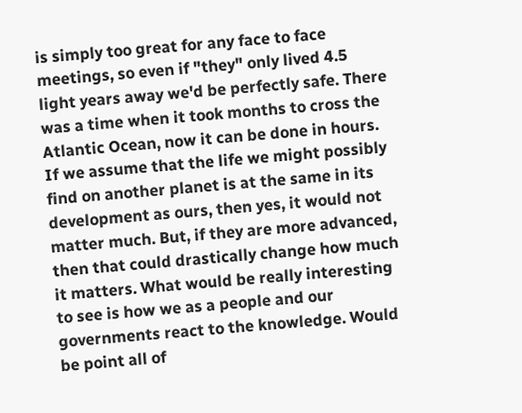is simply too great for any face to face meetings, so even if "they" only lived 4.5 light years away we'd be perfectly safe. There was a time when it took months to cross the Atlantic Ocean, now it can be done in hours. If we assume that the life we might possibly find on another planet is at the same in its development as ours, then yes, it would not matter much. But, if they are more advanced, then that could drastically change how much it matters. What would be really interesting to see is how we as a people and our governments react to the knowledge. Would be point all of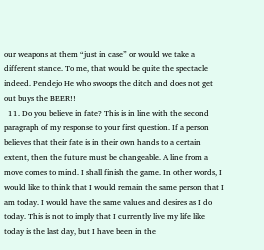our weapons at them “just in case” or would we take a different stance. To me, that would be quite the spectacle indeed. Pendejo He who swoops the ditch and does not get out buys the BEER!!
  11. Do you believe in fate? This is in line with the second paragraph of my response to your first question. If a person believes that their fate is in their own hands to a certain extent, then the future must be changeable. A line from a move comes to mind. I shall finish the game. In other words, I would like to think that I would remain the same person that I am today. I would have the same values and desires as I do today. This is not to imply that I currently live my life like today is the last day, but I have been in the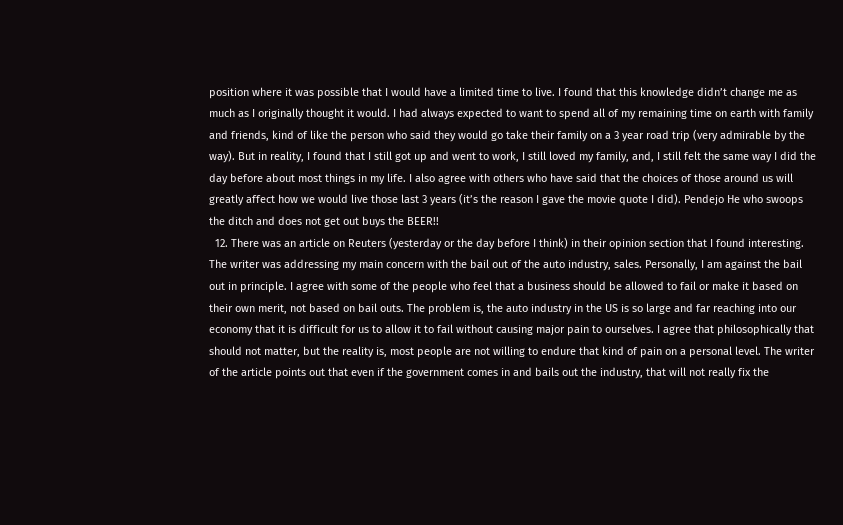position where it was possible that I would have a limited time to live. I found that this knowledge didn’t change me as much as I originally thought it would. I had always expected to want to spend all of my remaining time on earth with family and friends, kind of like the person who said they would go take their family on a 3 year road trip (very admirable by the way). But in reality, I found that I still got up and went to work, I still loved my family, and, I still felt the same way I did the day before about most things in my life. I also agree with others who have said that the choices of those around us will greatly affect how we would live those last 3 years (it’s the reason I gave the movie quote I did). Pendejo He who swoops the ditch and does not get out buys the BEER!!
  12. There was an article on Reuters (yesterday or the day before I think) in their opinion section that I found interesting. The writer was addressing my main concern with the bail out of the auto industry, sales. Personally, I am against the bail out in principle. I agree with some of the people who feel that a business should be allowed to fail or make it based on their own merit, not based on bail outs. The problem is, the auto industry in the US is so large and far reaching into our economy that it is difficult for us to allow it to fail without causing major pain to ourselves. I agree that philosophically that should not matter, but the reality is, most people are not willing to endure that kind of pain on a personal level. The writer of the article points out that even if the government comes in and bails out the industry, that will not really fix the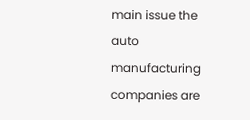main issue the auto manufacturing companies are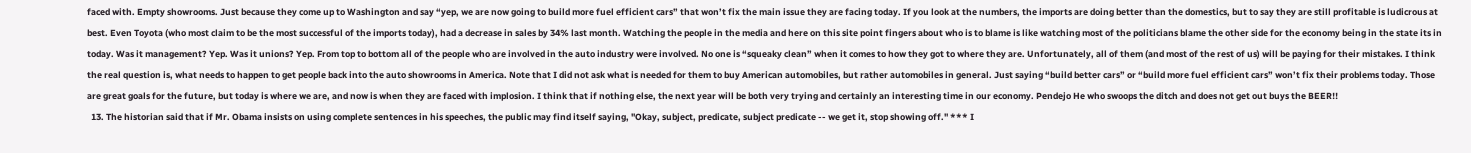faced with. Empty showrooms. Just because they come up to Washington and say “yep, we are now going to build more fuel efficient cars” that won’t fix the main issue they are facing today. If you look at the numbers, the imports are doing better than the domestics, but to say they are still profitable is ludicrous at best. Even Toyota (who most claim to be the most successful of the imports today), had a decrease in sales by 34% last month. Watching the people in the media and here on this site point fingers about who is to blame is like watching most of the politicians blame the other side for the economy being in the state its in today. Was it management? Yep. Was it unions? Yep. From top to bottom all of the people who are involved in the auto industry were involved. No one is “squeaky clean” when it comes to how they got to where they are. Unfortunately, all of them (and most of the rest of us) will be paying for their mistakes. I think the real question is, what needs to happen to get people back into the auto showrooms in America. Note that I did not ask what is needed for them to buy American automobiles, but rather automobiles in general. Just saying “build better cars” or “build more fuel efficient cars” won’t fix their problems today. Those are great goals for the future, but today is where we are, and now is when they are faced with implosion. I think that if nothing else, the next year will be both very trying and certainly an interesting time in our economy. Pendejo He who swoops the ditch and does not get out buys the BEER!!
  13. The historian said that if Mr. Obama insists on using complete sentences in his speeches, the public may find itself saying, "Okay, subject, predicate, subject predicate -- we get it, stop showing off." *** I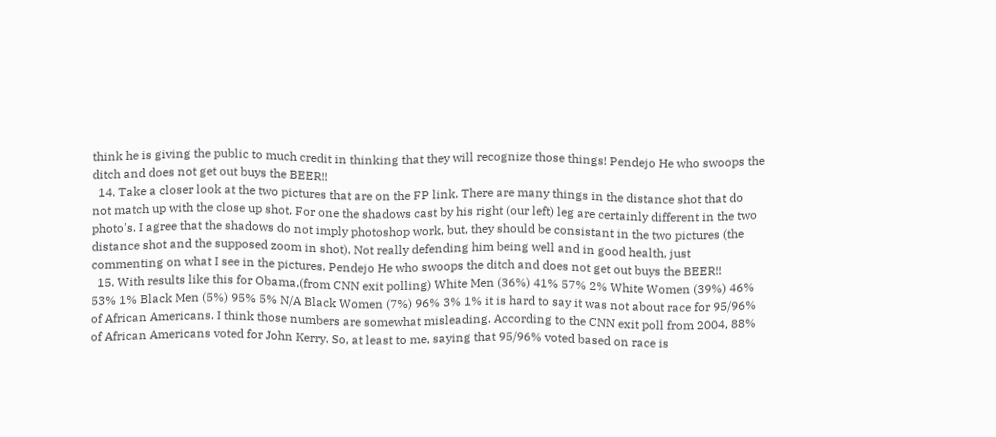think he is giving the public to much credit in thinking that they will recognize those things! Pendejo He who swoops the ditch and does not get out buys the BEER!!
  14. Take a closer look at the two pictures that are on the FP link. There are many things in the distance shot that do not match up with the close up shot. For one the shadows cast by his right (our left) leg are certainly different in the two photo's. I agree that the shadows do not imply photoshop work, but, they should be consistant in the two pictures (the distance shot and the supposed zoom in shot). Not really defending him being well and in good health, just commenting on what I see in the pictures. Pendejo He who swoops the ditch and does not get out buys the BEER!!
  15. With results like this for Obama,(from CNN exit polling) White Men (36%) 41% 57% 2% White Women (39%) 46% 53% 1% Black Men (5%) 95% 5% N/A Black Women (7%) 96% 3% 1% it is hard to say it was not about race for 95/96% of African Americans. I think those numbers are somewhat misleading. According to the CNN exit poll from 2004, 88% of African Americans voted for John Kerry. So, at least to me, saying that 95/96% voted based on race is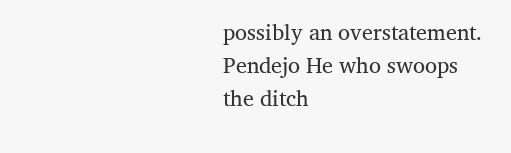possibly an overstatement. Pendejo He who swoops the ditch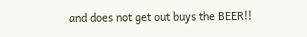and does not get out buys the BEER!!